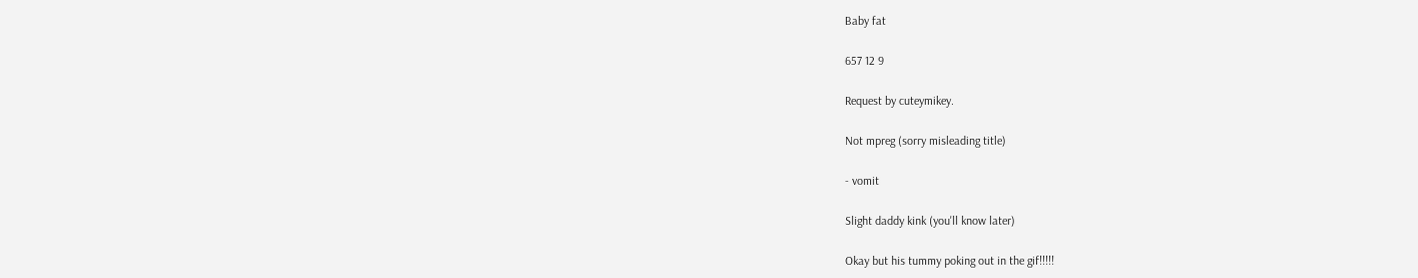Baby fat

657 12 9

Request by cuteymikey.

Not mpreg (sorry misleading title)

- vomit

Slight daddy kink (you'll know later)

Okay but his tummy poking out in the gif!!!!!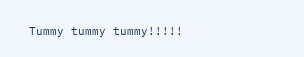Tummy tummy tummy!!!!!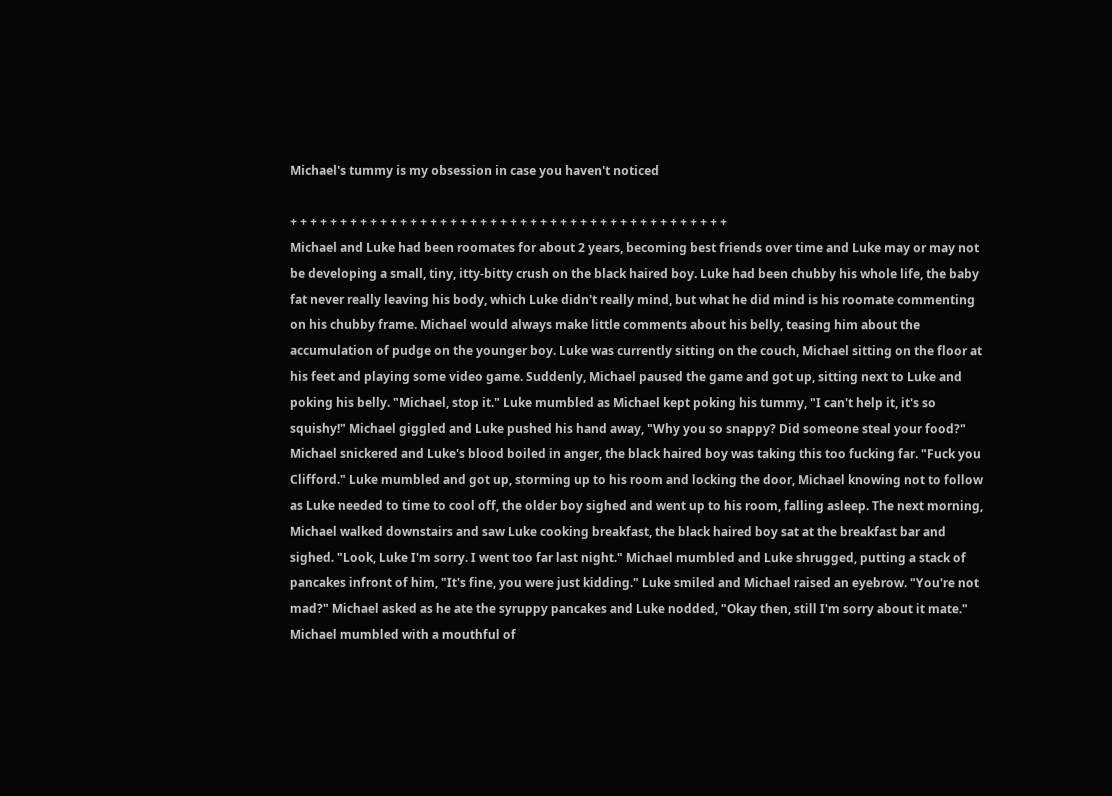Michael's tummy is my obsession in case you haven't noticed

+ + + + + + + + + + + + + + + + + + + + + + + + + + + + + + + + + + + + + + + + + + + +
Michael and Luke had been roomates for about 2 years, becoming best friends over time and Luke may or may not be developing a small, tiny, itty-bitty crush on the black haired boy. Luke had been chubby his whole life, the baby fat never really leaving his body, which Luke didn't really mind, but what he did mind is his roomate commenting on his chubby frame. Michael would always make little comments about his belly, teasing him about the accumulation of pudge on the younger boy. Luke was currently sitting on the couch, Michael sitting on the floor at his feet and playing some video game. Suddenly, Michael paused the game and got up, sitting next to Luke and poking his belly. "Michael, stop it." Luke mumbled as Michael kept poking his tummy, "I can't help it, it's so squishy!" Michael giggled and Luke pushed his hand away, "Why you so snappy? Did someone steal your food?" Michael snickered and Luke's blood boiled in anger, the black haired boy was taking this too fucking far. "Fuck you Clifford." Luke mumbled and got up, storming up to his room and locking the door, Michael knowing not to follow as Luke needed to time to cool off, the older boy sighed and went up to his room, falling asleep. The next morning, Michael walked downstairs and saw Luke cooking breakfast, the black haired boy sat at the breakfast bar and sighed. "Look, Luke I'm sorry. I went too far last night." Michael mumbled and Luke shrugged, putting a stack of pancakes infront of him, "It's fine, you were just kidding." Luke smiled and Michael raised an eyebrow. "You're not mad?" Michael asked as he ate the syruppy pancakes and Luke nodded, "Okay then, still I'm sorry about it mate." Michael mumbled with a mouthful of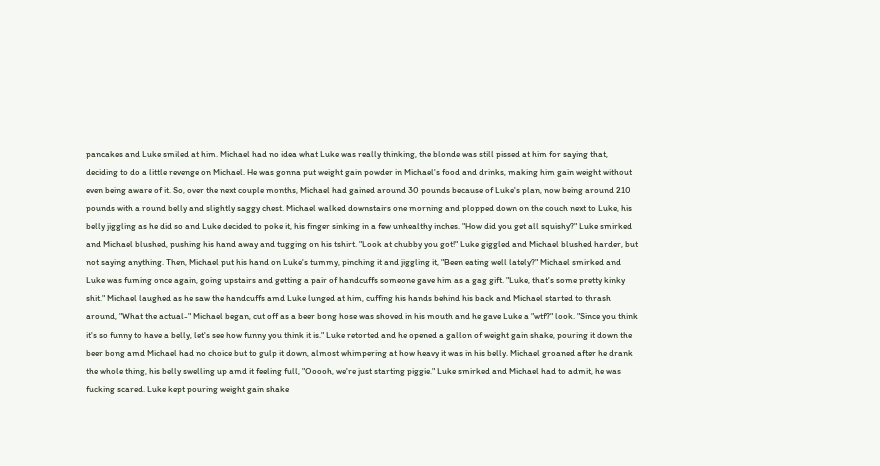pancakes and Luke smiled at him. Michael had no idea what Luke was really thinking, the blonde was still pissed at him for saying that, deciding to do a little revenge on Michael. He was gonna put weight gain powder in Michael's food and drinks, making him gain weight without even being aware of it. So, over the next couple months, Michael had gained around 30 pounds because of Luke's plan, now being around 210 pounds with a round belly and slightly saggy chest. Michael walked downstairs one morning and plopped down on the couch next to Luke, his belly jiggling as he did so and Luke decided to poke it, his finger sinking in a few unhealthy inches. "How did you get all squishy?" Luke smirked and Michael blushed, pushing his hand away and tugging on his tshirt. "Look at chubby you got!" Luke giggled and Michael blushed harder, but not saying anything. Then, Michael put his hand on Luke's tummy, pinching it and jiggling it, "Been eating well lately?" Michael smirked and Luke was fuming once again, going upstairs and getting a pair of handcuffs someone gave him as a gag gift. "Luke, that's some pretty kinky shit." Michael laughed as he saw the handcuffs amd Luke lunged at him, cuffing his hands behind his back and Michael started to thrash around, "What the actual-" Michael began, cut off as a beer bong hose was shoved in his mouth and he gave Luke a "wtf?" look. "Since you think it's so funny to have a belly, let's see how funny you think it is." Luke retorted and he opened a gallon of weight gain shake, pouring it down the beer bong amd Michael had no choice but to gulp it down, almost whimpering at how heavy it was in his belly. Michael groaned after he drank the whole thing, his belly swelling up amd it feeling full, "Ooooh, we're just starting piggie." Luke smirked and Michael had to admit, he was fucking scared. Luke kept pouring weight gain shake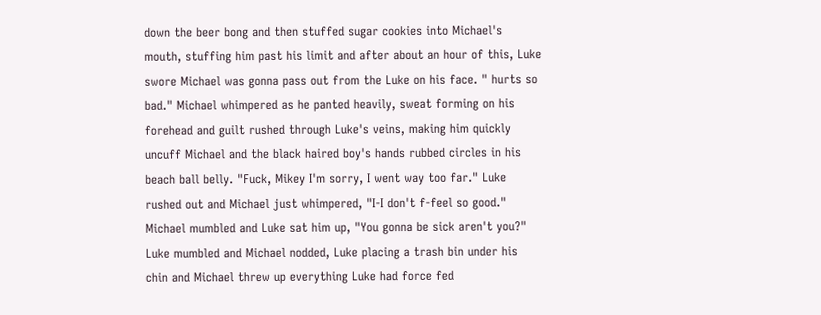down the beer bong and then stuffed sugar cookies into Michael's mouth, stuffing him past his limit and after about an hour of this, Luke swore Michael was gonna pass out from the Luke on his face. " hurts so bad." Michael whimpered as he panted heavily, sweat forming on his forehead and guilt rushed through Luke's veins, making him quickly uncuff Michael and the black haired boy's hands rubbed circles in his beach ball belly. "Fuck, Mikey I'm sorry, I went way too far." Luke rushed out and Michael just whimpered, "I-I don't f-feel so good." Michael mumbled and Luke sat him up, "You gonna be sick aren't you?" Luke mumbled and Michael nodded, Luke placing a trash bin under his chin and Michael threw up everything Luke had force fed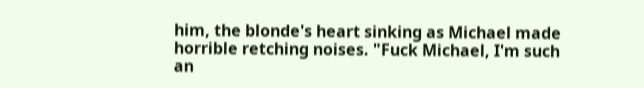him, the blonde's heart sinking as Michael made horrible retching noises. "Fuck Michael, I'm such an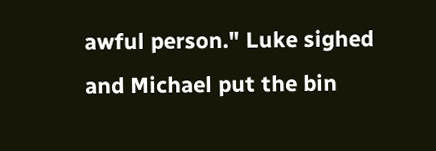awful person." Luke sighed and Michael put the bin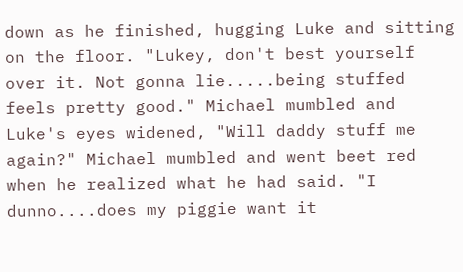down as he finished, hugging Luke and sitting on the floor. "Lukey, don't best yourself over it. Not gonna lie.....being stuffed feels pretty good." Michael mumbled and Luke's eyes widened, "Will daddy stuff me again?" Michael mumbled and went beet red when he realized what he had said. "I dunno....does my piggie want it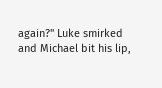again?" Luke smirked and Michael bit his lip,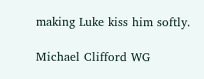making Luke kiss him softly.

Michael Clifford WG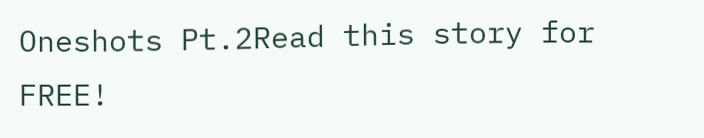Oneshots Pt.2Read this story for FREE!